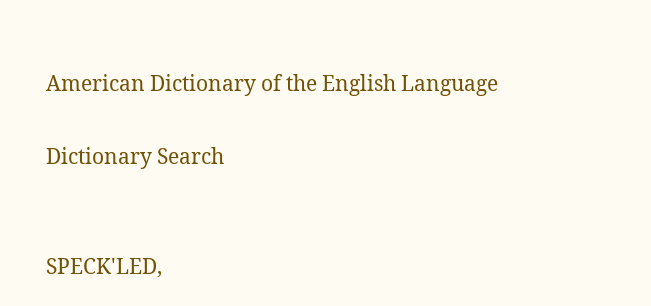American Dictionary of the English Language

Dictionary Search


SPECK'LED,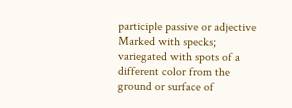participle passive or adjective Marked with specks; variegated with spots of a different color from the ground or surface of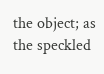the object; as the speckled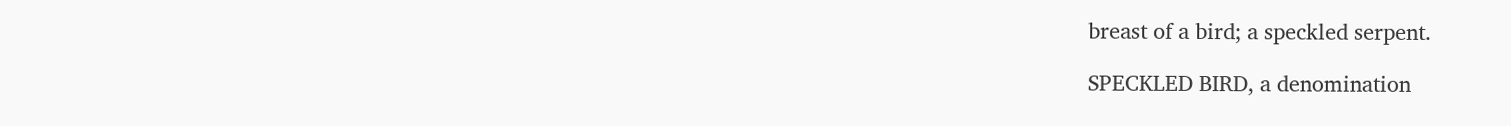breast of a bird; a speckled serpent.

SPECKLED BIRD, a denomination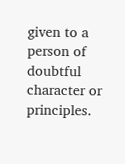given to a person of doubtful character or principles.